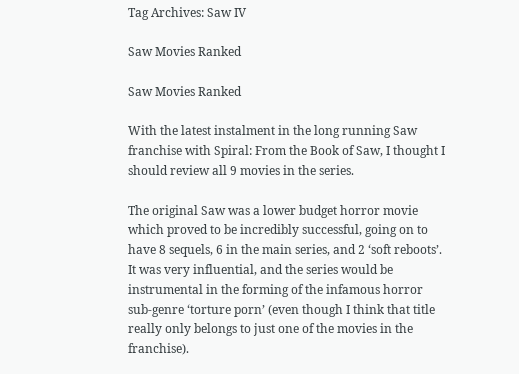Tag Archives: Saw IV

Saw Movies Ranked

Saw Movies Ranked

With the latest instalment in the long running Saw franchise with Spiral: From the Book of Saw, I thought I should review all 9 movies in the series.

The original Saw was a lower budget horror movie which proved to be incredibly successful, going on to have 8 sequels, 6 in the main series, and 2 ‘soft reboots’. It was very influential, and the series would be instrumental in the forming of the infamous horror sub-genre ‘torture porn’ (even though I think that title really only belongs to just one of the movies in the franchise).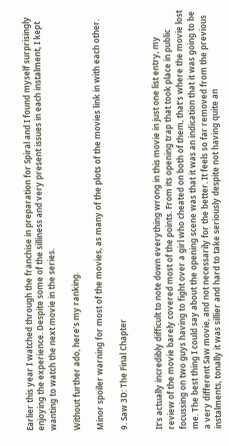Earlier this year I watched through the franchise in preparation for Spiral and I found myself surprisingly enjoying the experience. Despite some of the silliness and very present issues in each instalment, I kept wanting to watch the next movie in the series.

Without further ado, here’s my ranking.

Minor spoiler warning for most of the movies, as many of the plots of the movies link in with each other.

9. Saw 3D: The Final Chapter


It’s actually incredibly difficult to note down everything wrong in this movie in just one list entry, my review of the movie barely covered most of the points. From its opening trap that took place in public focussing on two guys having to fight over a girl who cheated on both of them, that’s where the movie lost me. The best thing I could say about the opening scene was that it was an indication that it was going to be a very different Saw movie, and not necessarily for the better. It feels so far removed from the previous instalments, tonally it was sillier and hard to take seriously despite not having quite an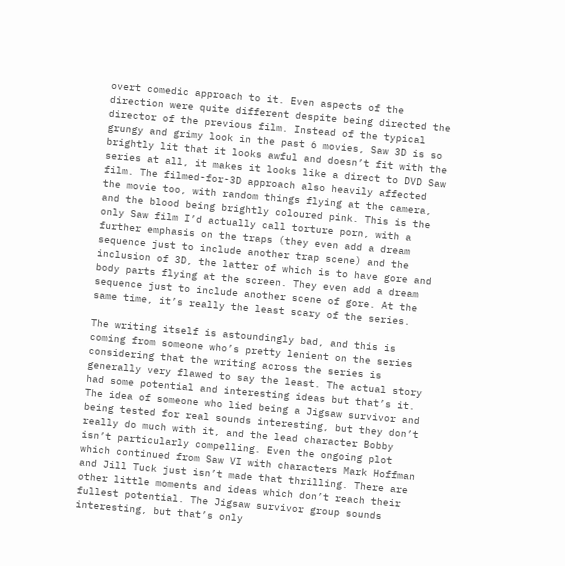overt comedic approach to it. Even aspects of the direction were quite different despite being directed the director of the previous film. Instead of the typical grungy and grimy look in the past 6 movies, Saw 3D is so brightly lit that it looks awful and doesn’t fit with the series at all, it makes it looks like a direct to DVD Saw film. The filmed-for-3D approach also heavily affected the movie too, with random things flying at the camera, and the blood being brightly coloured pink. This is the only Saw film I’d actually call torture porn, with a further emphasis on the traps (they even add a dream sequence just to include another trap scene) and the inclusion of 3D, the latter of which is to have gore and body parts flying at the screen. They even add a dream sequence just to include another scene of gore. At the same time, it’s really the least scary of the series.

The writing itself is astoundingly bad, and this is coming from someone who’s pretty lenient on the series considering that the writing across the series is generally very flawed to say the least. The actual story had some potential and interesting ideas but that’s it. The idea of someone who lied being a Jigsaw survivor and being tested for real sounds interesting, but they don’t really do much with it, and the lead character Bobby isn’t particularly compelling. Even the ongoing plot which continued from Saw VI with characters Mark Hoffman and Jill Tuck just isn’t made that thrilling. There are other little moments and ideas which don’t reach their fullest potential. The Jigsaw survivor group sounds interesting, but that’s only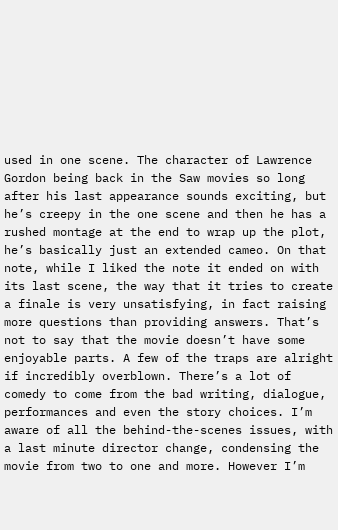used in one scene. The character of Lawrence Gordon being back in the Saw movies so long after his last appearance sounds exciting, but he’s creepy in the one scene and then he has a rushed montage at the end to wrap up the plot, he’s basically just an extended cameo. On that note, while I liked the note it ended on with its last scene, the way that it tries to create a finale is very unsatisfying, in fact raising more questions than providing answers. That’s not to say that the movie doesn’t have some enjoyable parts. A few of the traps are alright if incredibly overblown. There’s a lot of comedy to come from the bad writing, dialogue, performances and even the story choices. I’m aware of all the behind-the-scenes issues, with a last minute director change, condensing the movie from two to one and more. However I’m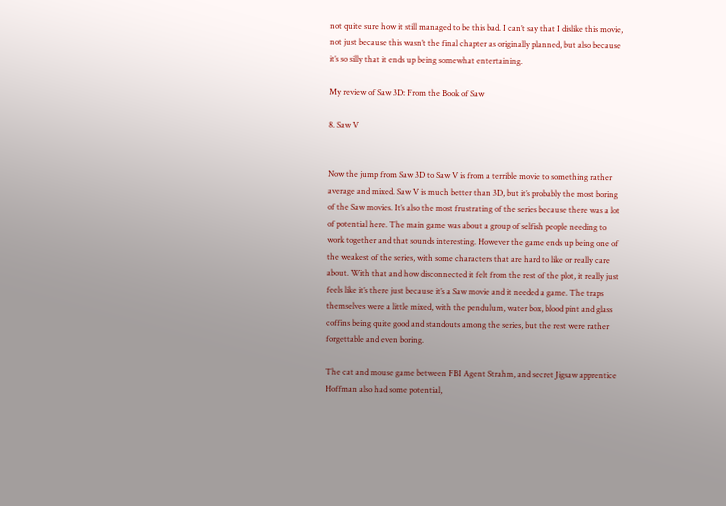not quite sure how it still managed to be this bad. I can’t say that I dislike this movie, not just because this wasn’t the final chapter as originally planned, but also because it’s so silly that it ends up being somewhat entertaining.

My review of Saw 3D: From the Book of Saw

8. Saw V


Now the jump from Saw 3D to Saw V is from a terrible movie to something rather average and mixed. Saw V is much better than 3D, but it’s probably the most boring of the Saw movies. It’s also the most frustrating of the series because there was a lot of potential here. The main game was about a group of selfish people needing to work together and that sounds interesting. However the game ends up being one of the weakest of the series, with some characters that are hard to like or really care about. With that and how disconnected it felt from the rest of the plot, it really just feels like it’s there just because it’s a Saw movie and it needed a game. The traps themselves were a little mixed, with the pendulum, water box, blood pint and glass coffins being quite good and standouts among the series, but the rest were rather forgettable and even boring.

The cat and mouse game between FBI Agent Strahm, and secret Jigsaw apprentice Hoffman also had some potential,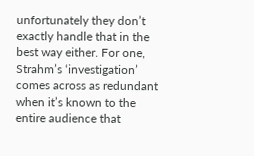unfortunately they don’t exactly handle that in the best way either. For one, Strahm’s ‘investigation’ comes across as redundant when it’s known to the entire audience that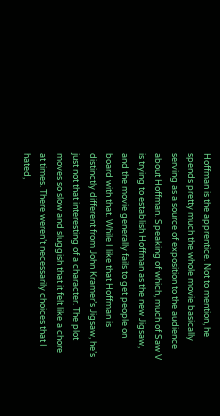Hoffman is the apprentice. Not to mention, he spends pretty much the whole movie basically serving as a source of exposition to the audience about Hoffman. Speaking of which, much of Saw V is trying to establish Hoffman as the new Jigsaw, and the movie generally fails to get people on board with that. While I like that Hoffman is distinctly different from John Kramer’s Jigsaw, he’s just not that interesting of a character. The plot moves so slow and sluggish that it felt like a chore at times. There weren’t necessarily choices that I hated,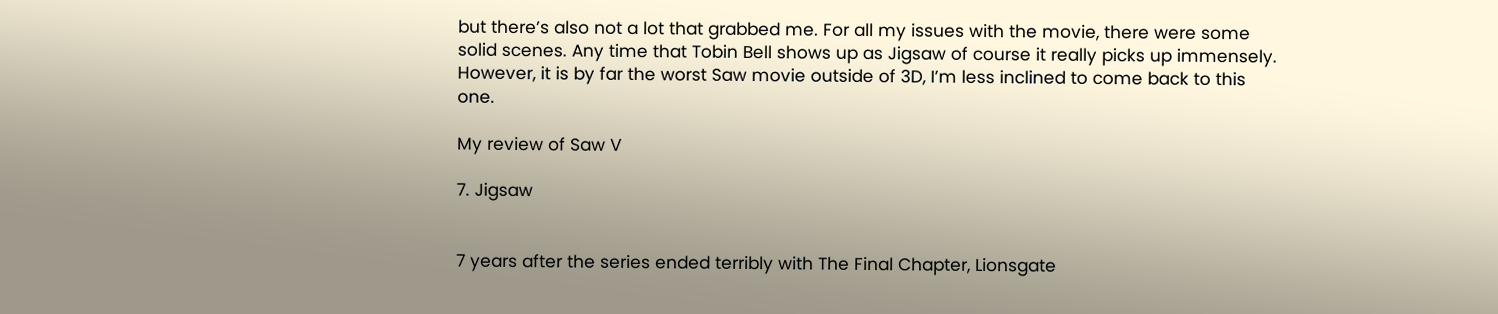but there’s also not a lot that grabbed me. For all my issues with the movie, there were some solid scenes. Any time that Tobin Bell shows up as Jigsaw of course it really picks up immensely. However, it is by far the worst Saw movie outside of 3D, I’m less inclined to come back to this one.

My review of Saw V

7. Jigsaw


7 years after the series ended terribly with The Final Chapter, Lionsgate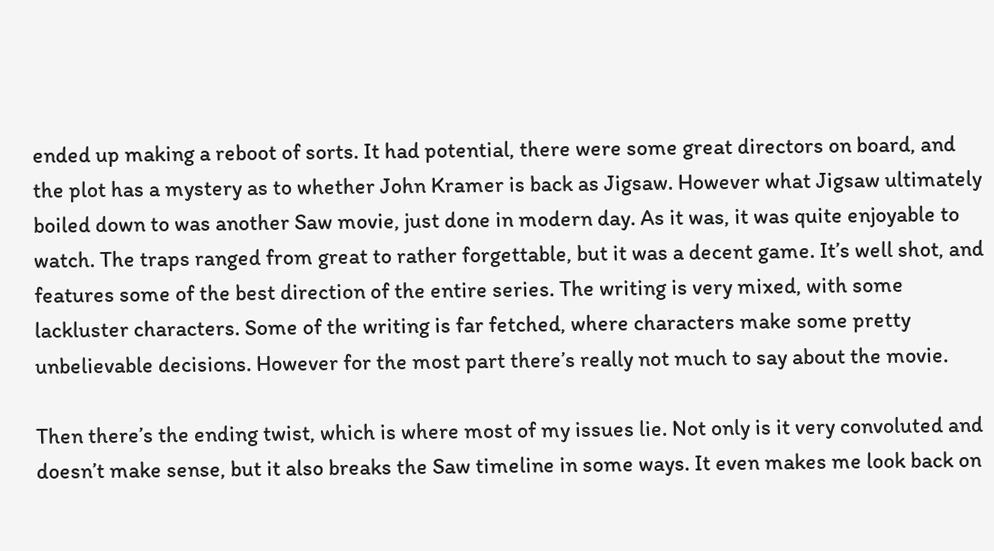ended up making a reboot of sorts. It had potential, there were some great directors on board, and the plot has a mystery as to whether John Kramer is back as Jigsaw. However what Jigsaw ultimately boiled down to was another Saw movie, just done in modern day. As it was, it was quite enjoyable to watch. The traps ranged from great to rather forgettable, but it was a decent game. It’s well shot, and features some of the best direction of the entire series. The writing is very mixed, with some lackluster characters. Some of the writing is far fetched, where characters make some pretty unbelievable decisions. However for the most part there’s really not much to say about the movie.

Then there’s the ending twist, which is where most of my issues lie. Not only is it very convoluted and doesn’t make sense, but it also breaks the Saw timeline in some ways. It even makes me look back on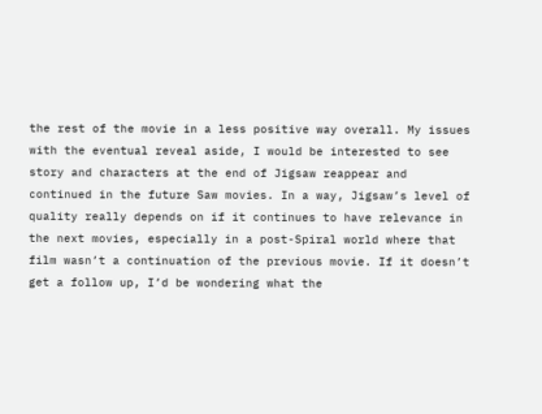the rest of the movie in a less positive way overall. My issues with the eventual reveal aside, I would be interested to see story and characters at the end of Jigsaw reappear and continued in the future Saw movies. In a way, Jigsaw’s level of quality really depends on if it continues to have relevance in the next movies, especially in a post-Spiral world where that film wasn’t a continuation of the previous movie. If it doesn’t get a follow up, I’d be wondering what the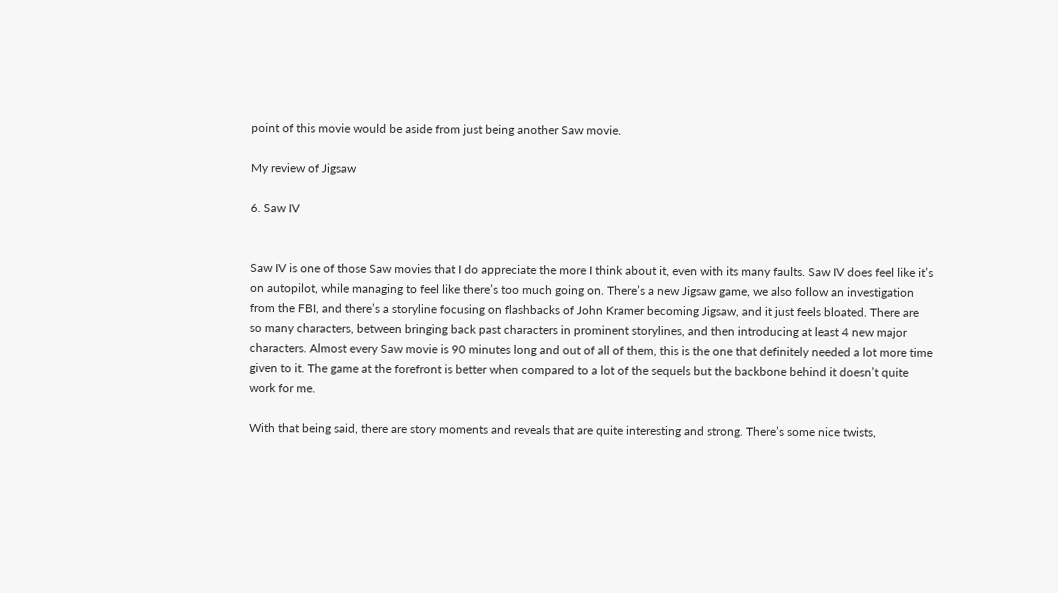point of this movie would be aside from just being another Saw movie.

My review of Jigsaw

6. Saw IV


Saw IV is one of those Saw movies that I do appreciate the more I think about it, even with its many faults. Saw IV does feel like it’s on autopilot, while managing to feel like there’s too much going on. There’s a new Jigsaw game, we also follow an investigation from the FBI, and there’s a storyline focusing on flashbacks of John Kramer becoming Jigsaw, and it just feels bloated. There are so many characters, between bringing back past characters in prominent storylines, and then introducing at least 4 new major characters. Almost every Saw movie is 90 minutes long and out of all of them, this is the one that definitely needed a lot more time given to it. The game at the forefront is better when compared to a lot of the sequels but the backbone behind it doesn’t quite work for me.

With that being said, there are story moments and reveals that are quite interesting and strong. There’s some nice twists,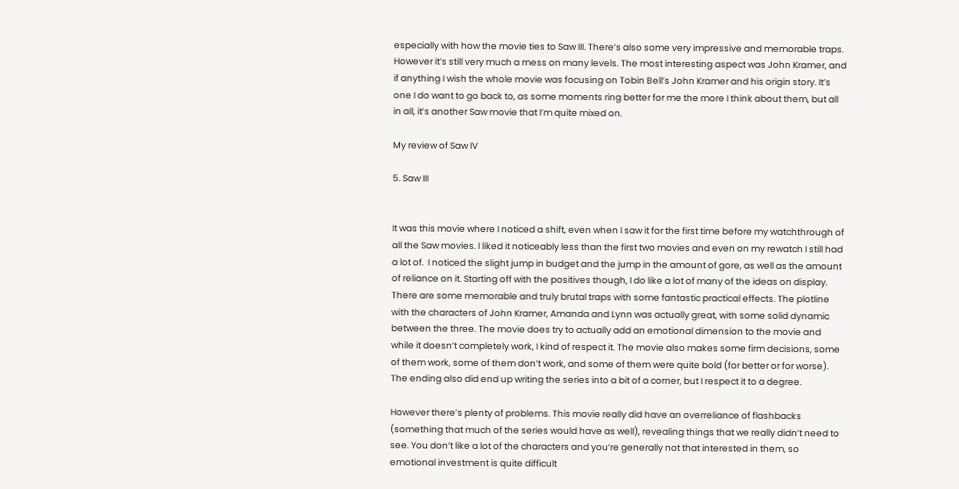especially with how the movie ties to Saw III. There’s also some very impressive and memorable traps. However it’s still very much a mess on many levels. The most interesting aspect was John Kramer, and if anything I wish the whole movie was focusing on Tobin Bell’s John Kramer and his origin story. It’s one I do want to go back to, as some moments ring better for me the more I think about them, but all in all, it’s another Saw movie that I’m quite mixed on.

My review of Saw IV

5. Saw III


It was this movie where I noticed a shift, even when I saw it for the first time before my watchthrough of all the Saw movies. I liked it noticeably less than the first two movies and even on my rewatch I still had a lot of.  I noticed the slight jump in budget and the jump in the amount of gore, as well as the amount of reliance on it. Starting off with the positives though, I do like a lot of many of the ideas on display. There are some memorable and truly brutal traps with some fantastic practical effects. The plotline with the characters of John Kramer, Amanda and Lynn was actually great, with some solid dynamic between the three. The movie does try to actually add an emotional dimension to the movie and while it doesn’t completely work, I kind of respect it. The movie also makes some firm decisions, some of them work, some of them don’t work, and some of them were quite bold (for better or for worse). The ending also did end up writing the series into a bit of a corner, but I respect it to a degree.

However there’s plenty of problems. This movie really did have an overreliance of flashbacks (something that much of the series would have as well), revealing things that we really didn’t need to see. You don’t like a lot of the characters and you’re generally not that interested in them, so emotional investment is quite difficult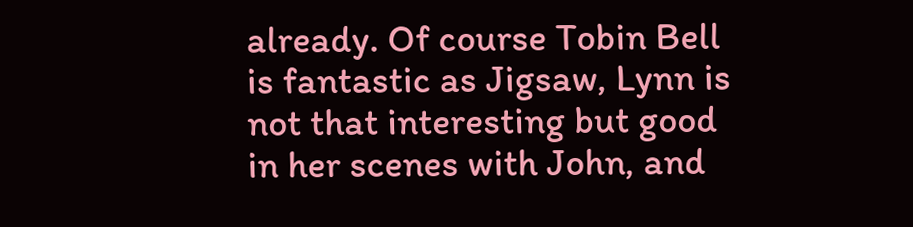already. Of course Tobin Bell is fantastic as Jigsaw, Lynn is not that interesting but good in her scenes with John, and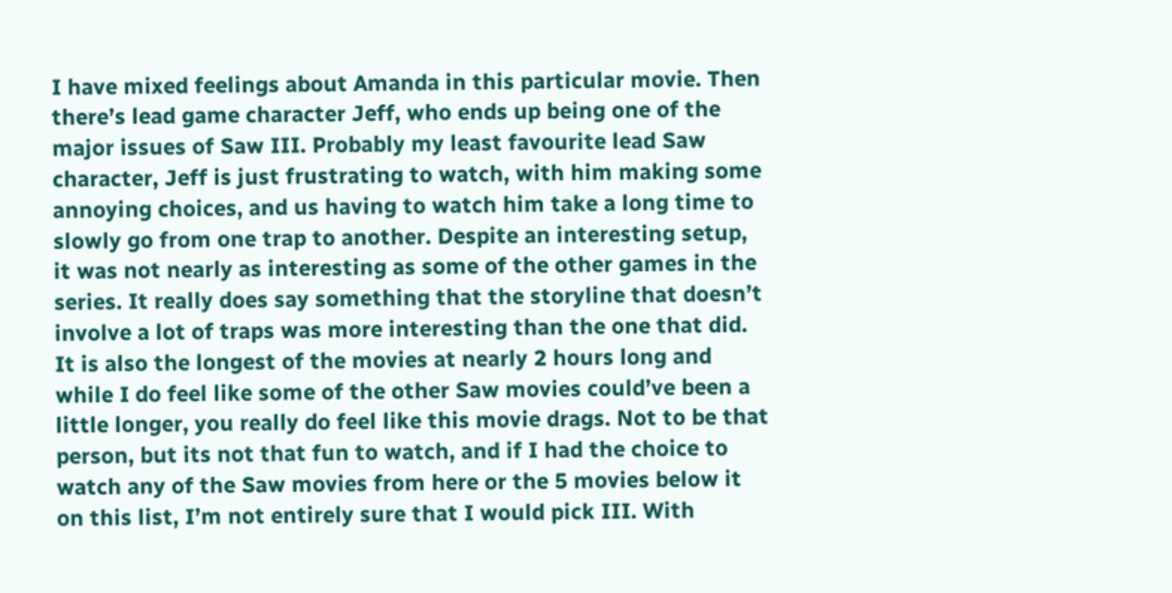I have mixed feelings about Amanda in this particular movie. Then there’s lead game character Jeff, who ends up being one of the major issues of Saw III. Probably my least favourite lead Saw character, Jeff is just frustrating to watch, with him making some annoying choices, and us having to watch him take a long time to slowly go from one trap to another. Despite an interesting setup, it was not nearly as interesting as some of the other games in the series. It really does say something that the storyline that doesn’t involve a lot of traps was more interesting than the one that did. It is also the longest of the movies at nearly 2 hours long and while I do feel like some of the other Saw movies could’ve been a little longer, you really do feel like this movie drags. Not to be that person, but its not that fun to watch, and if I had the choice to watch any of the Saw movies from here or the 5 movies below it on this list, I’m not entirely sure that I would pick III. With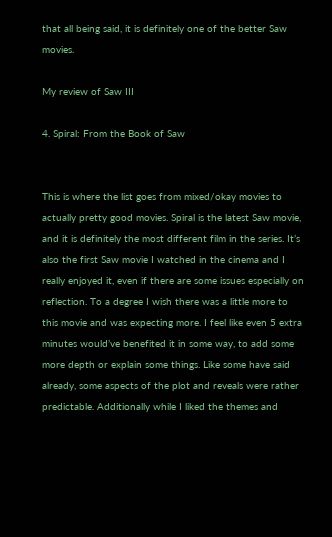that all being said, it is definitely one of the better Saw movies.

My review of Saw III

4. Spiral: From the Book of Saw


This is where the list goes from mixed/okay movies to actually pretty good movies. Spiral is the latest Saw movie, and it is definitely the most different film in the series. It’s also the first Saw movie I watched in the cinema and I really enjoyed it, even if there are some issues especially on reflection. To a degree I wish there was a little more to this movie and was expecting more. I feel like even 5 extra minutes would’ve benefited it in some way, to add some more depth or explain some things. Like some have said already, some aspects of the plot and reveals were rather predictable. Additionally while I liked the themes and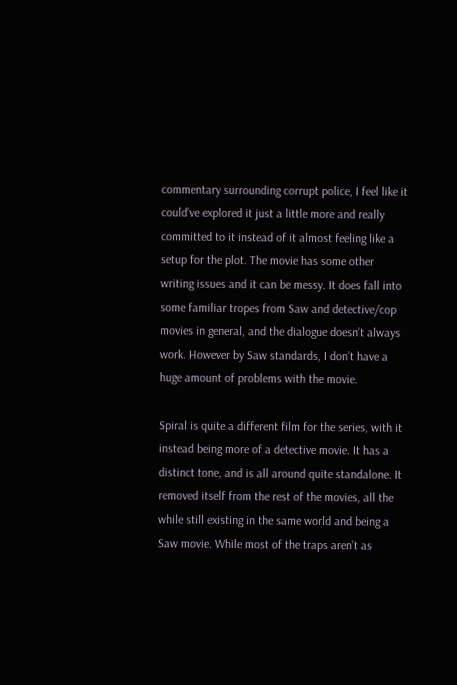commentary surrounding corrupt police, I feel like it could’ve explored it just a little more and really committed to it instead of it almost feeling like a setup for the plot. The movie has some other writing issues and it can be messy. It does fall into some familiar tropes from Saw and detective/cop movies in general, and the dialogue doesn’t always work. However by Saw standards, I don’t have a huge amount of problems with the movie.

Spiral is quite a different film for the series, with it instead being more of a detective movie. It has a distinct tone, and is all around quite standalone. It removed itself from the rest of the movies, all the while still existing in the same world and being a Saw movie. While most of the traps aren’t as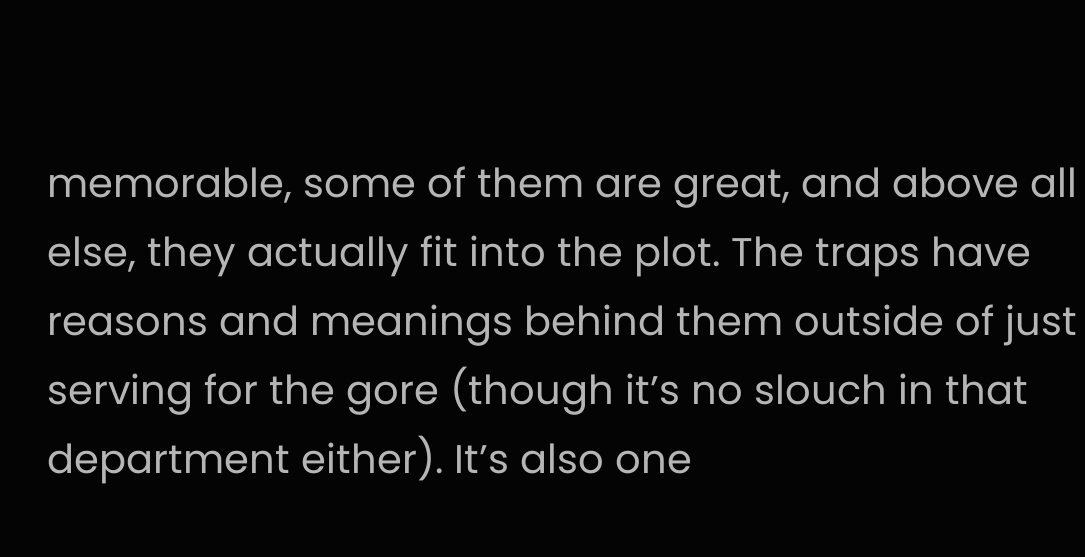memorable, some of them are great, and above all else, they actually fit into the plot. The traps have reasons and meanings behind them outside of just serving for the gore (though it’s no slouch in that department either). It’s also one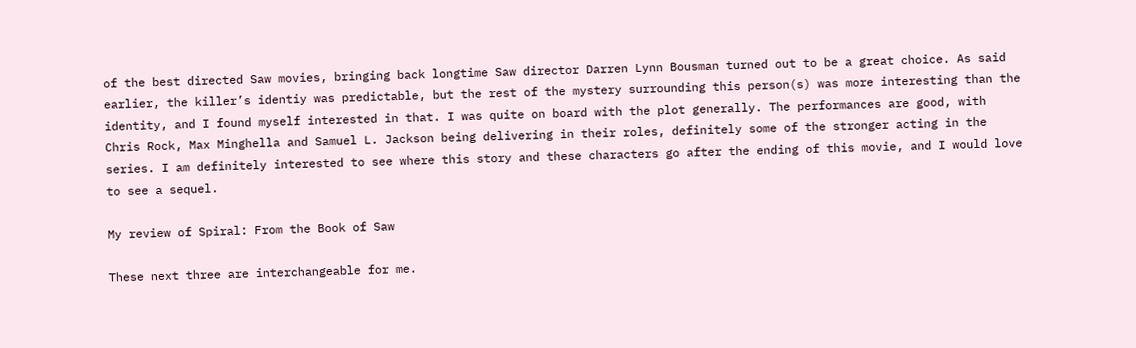of the best directed Saw movies, bringing back longtime Saw director Darren Lynn Bousman turned out to be a great choice. As said earlier, the killer’s identiy was predictable, but the rest of the mystery surrounding this person(s) was more interesting than the identity, and I found myself interested in that. I was quite on board with the plot generally. The performances are good, with Chris Rock, Max Minghella and Samuel L. Jackson being delivering in their roles, definitely some of the stronger acting in the series. I am definitely interested to see where this story and these characters go after the ending of this movie, and I would love to see a sequel.

My review of Spiral: From the Book of Saw

These next three are interchangeable for me.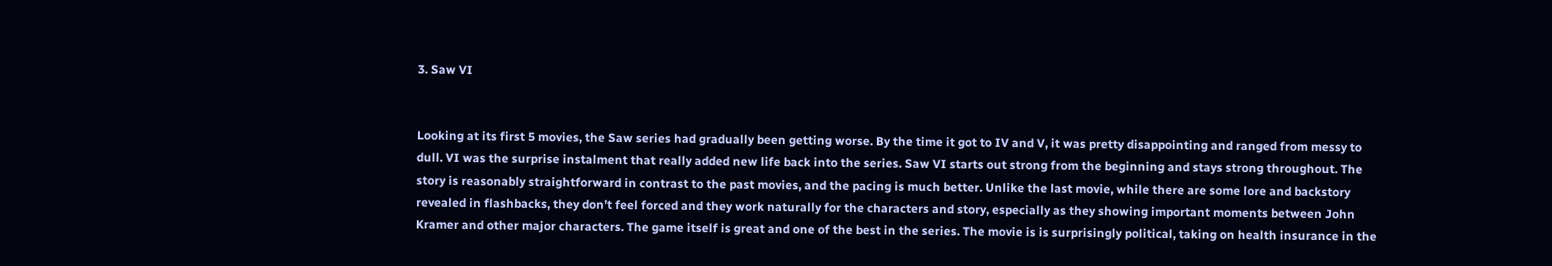3. Saw VI


Looking at its first 5 movies, the Saw series had gradually been getting worse. By the time it got to IV and V, it was pretty disappointing and ranged from messy to dull. VI was the surprise instalment that really added new life back into the series. Saw VI starts out strong from the beginning and stays strong throughout. The story is reasonably straightforward in contrast to the past movies, and the pacing is much better. Unlike the last movie, while there are some lore and backstory revealed in flashbacks, they don’t feel forced and they work naturally for the characters and story, especially as they showing important moments between John Kramer and other major characters. The game itself is great and one of the best in the series. The movie is is surprisingly political, taking on health insurance in the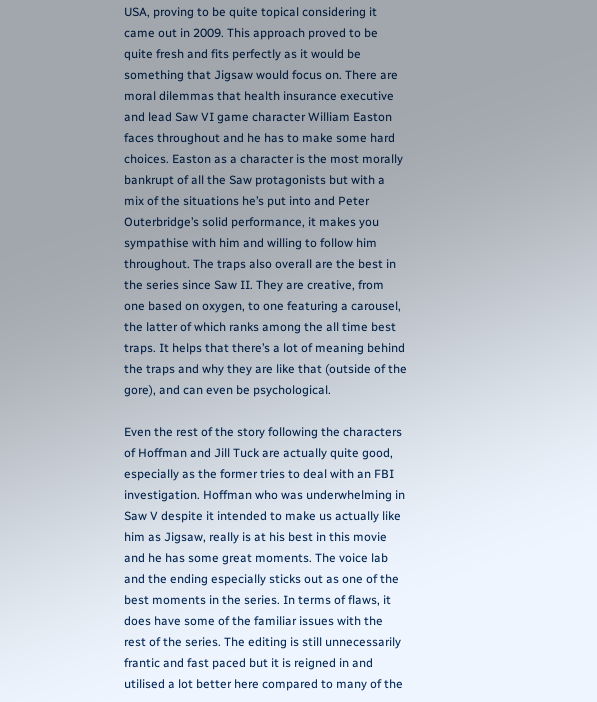USA, proving to be quite topical considering it came out in 2009. This approach proved to be quite fresh and fits perfectly as it would be something that Jigsaw would focus on. There are moral dilemmas that health insurance executive and lead Saw VI game character William Easton faces throughout and he has to make some hard choices. Easton as a character is the most morally bankrupt of all the Saw protagonists but with a mix of the situations he’s put into and Peter Outerbridge’s solid performance, it makes you sympathise with him and willing to follow him throughout. The traps also overall are the best in the series since Saw II. They are creative, from one based on oxygen, to one featuring a carousel, the latter of which ranks among the all time best traps. It helps that there’s a lot of meaning behind the traps and why they are like that (outside of the gore), and can even be psychological.

Even the rest of the story following the characters of Hoffman and Jill Tuck are actually quite good, especially as the former tries to deal with an FBI investigation. Hoffman who was underwhelming in Saw V despite it intended to make us actually like him as Jigsaw, really is at his best in this movie and he has some great moments. The voice lab and the ending especially sticks out as one of the best moments in the series. In terms of flaws, it does have some of the familiar issues with the rest of the series. The editing is still unnecessarily frantic and fast paced but it is reigned in and utilised a lot better here compared to many of the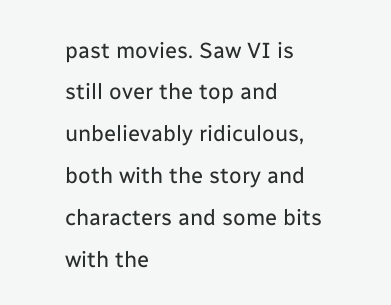past movies. Saw VI is still over the top and unbelievably ridiculous, both with the story and characters and some bits with the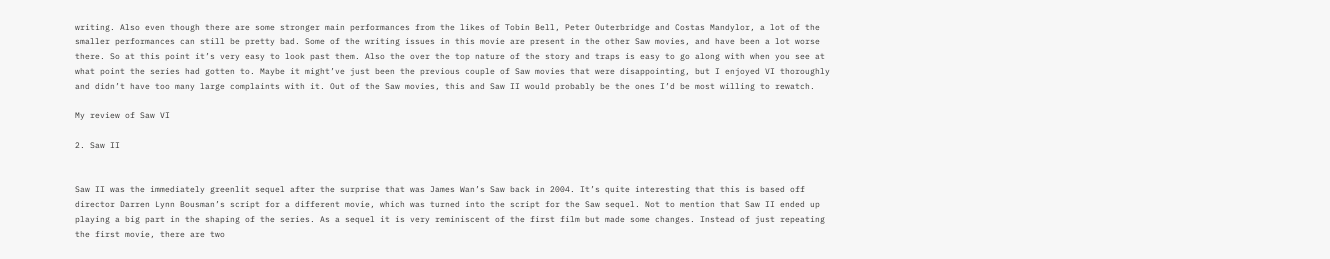writing. Also even though there are some stronger main performances from the likes of Tobin Bell, Peter Outerbridge and Costas Mandylor, a lot of the smaller performances can still be pretty bad. Some of the writing issues in this movie are present in the other Saw movies, and have been a lot worse there. So at this point it’s very easy to look past them. Also the over the top nature of the story and traps is easy to go along with when you see at what point the series had gotten to. Maybe it might’ve just been the previous couple of Saw movies that were disappointing, but I enjoyed VI thoroughly and didn’t have too many large complaints with it. Out of the Saw movies, this and Saw II would probably be the ones I’d be most willing to rewatch.

My review of Saw VI

2. Saw II


Saw II was the immediately greenlit sequel after the surprise that was James Wan’s Saw back in 2004. It’s quite interesting that this is based off director Darren Lynn Bousman’s script for a different movie, which was turned into the script for the Saw sequel. Not to mention that Saw II ended up playing a big part in the shaping of the series. As a sequel it is very reminiscent of the first film but made some changes. Instead of just repeating the first movie, there are two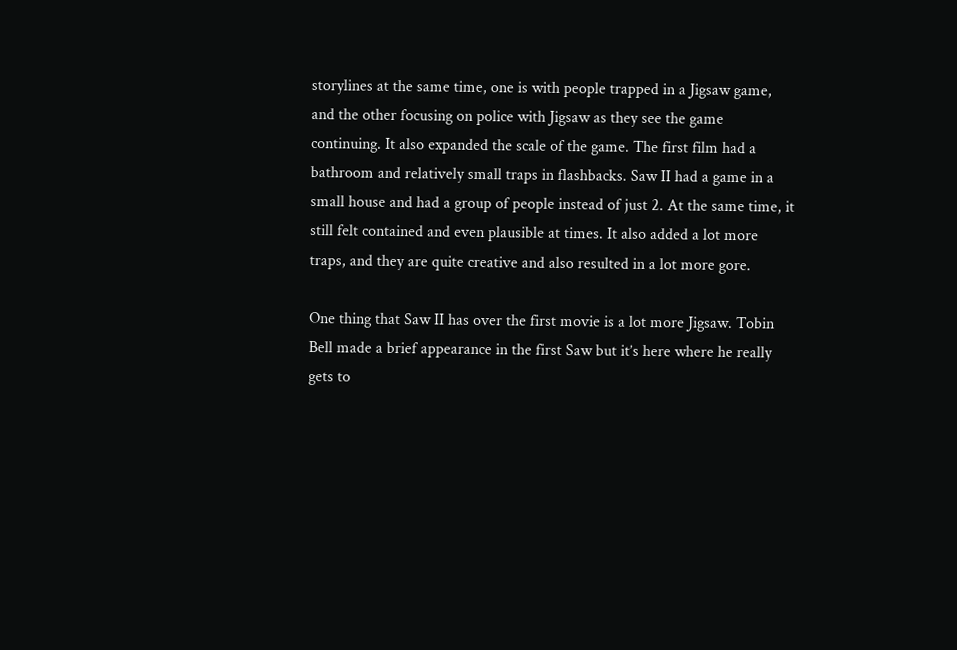storylines at the same time, one is with people trapped in a Jigsaw game, and the other focusing on police with Jigsaw as they see the game continuing. It also expanded the scale of the game. The first film had a bathroom and relatively small traps in flashbacks. Saw II had a game in a small house and had a group of people instead of just 2. At the same time, it still felt contained and even plausible at times. It also added a lot more traps, and they are quite creative and also resulted in a lot more gore.

One thing that Saw II has over the first movie is a lot more Jigsaw. Tobin Bell made a brief appearance in the first Saw but it’s here where he really gets to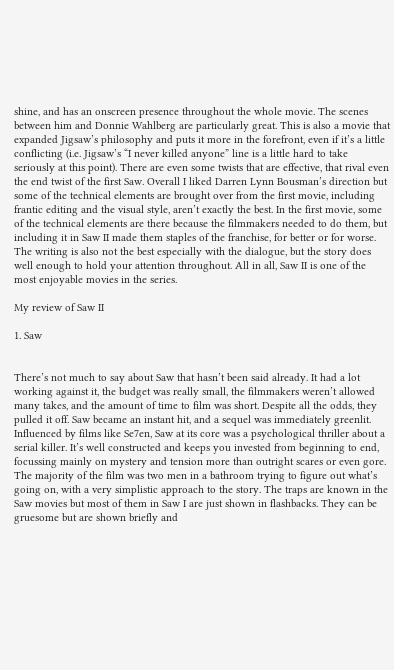shine, and has an onscreen presence throughout the whole movie. The scenes between him and Donnie Wahlberg are particularly great. This is also a movie that expanded Jigsaw’s philosophy and puts it more in the forefront, even if it’s a little conflicting (i.e. Jigsaw’s “I never killed anyone” line is a little hard to take seriously at this point). There are even some twists that are effective, that rival even the end twist of the first Saw. Overall I liked Darren Lynn Bousman’s direction but some of the technical elements are brought over from the first movie, including frantic editing and the visual style, aren’t exactly the best. In the first movie, some of the technical elements are there because the filmmakers needed to do them, but including it in Saw II made them staples of the franchise, for better or for worse. The writing is also not the best especially with the dialogue, but the story does well enough to hold your attention throughout. All in all, Saw II is one of the most enjoyable movies in the series.

My review of Saw II

1. Saw


There’s not much to say about Saw that hasn’t been said already. It had a lot working against it, the budget was really small, the filmmakers weren’t allowed many takes, and the amount of time to film was short. Despite all the odds, they pulled it off. Saw became an instant hit, and a sequel was immediately greenlit. Influenced by films like Se7en, Saw at its core was a psychological thriller about a serial killer. It’s well constructed and keeps you invested from beginning to end, focussing mainly on mystery and tension more than outright scares or even gore. The majority of the film was two men in a bathroom trying to figure out what’s going on, with a very simplistic approach to the story. The traps are known in the Saw movies but most of them in Saw I are just shown in flashbacks. They can be gruesome but are shown briefly and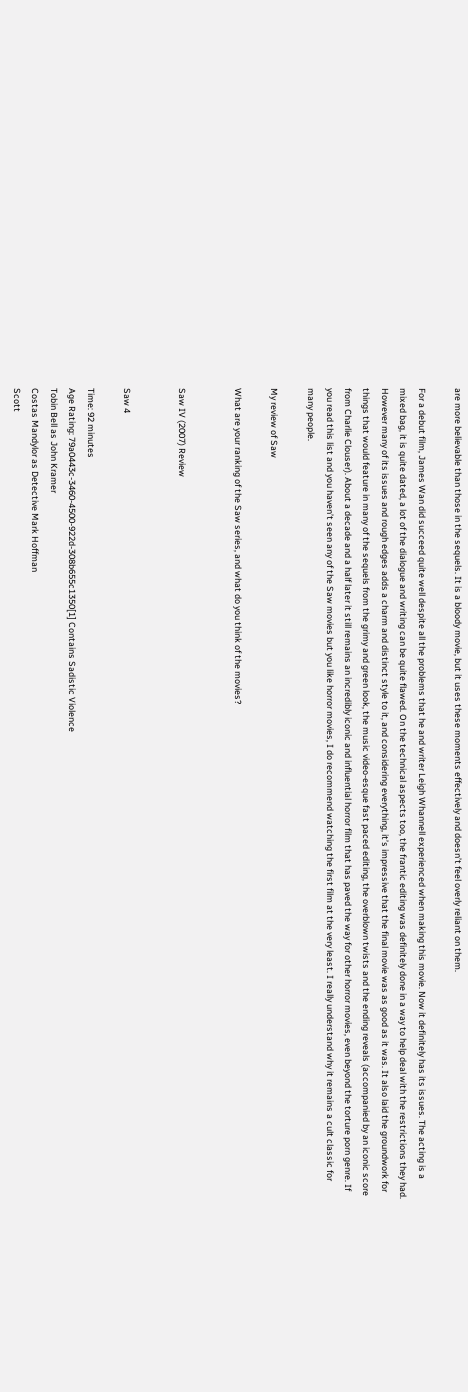are more believable than those in the sequels. It is a bloody movie, but it uses these moments effectively and doesn’t feel overly reliant on them.

For a debut film, James Wan did succeed quite well despite all the problems that he and writer Leigh Whannell experienced when making this movie. Now it definitely has its issues. The acting is a mixed bag, it is quite dated, a lot of the dialogue and writing can be quite flawed. On the technical aspects too, the frantic editing was definitely done in a way to help deal with the restrictions they had. However many of its issues and rough edges adds a charm and distinct style to it, and considering everything, it’s impressive that the final movie was as good as it was. It also laid the groundwork for things that would feature in many of the sequels from the grimy and green look, the music video-esque fast paced editing, the overblown twists and the ending reveals (accompanied by an iconic score from Charlie Clouser). About a decade and a half later it still remains an incredibly iconic and influential horror film that has paved the way for other horror movies, even beyond the torture porn genre. If you read this list and you haven’t seen any of the Saw movies but you like horror movies, I do recommend watching the first film at the very least. I really understand why it remains a cult classic for many people.

My review of Saw

What are your ranking of the Saw series, and what do you think of the movies?


Saw IV (2007) Review


Saw 4

Time: 92 minutes
Age Rating: 79a0443c-3460-4500-922d-308b655c1350[1] Contains Sadistic Violence
Tobin Bell as John Kramer
Costas Mandylor as Detective Mark Hoffman
Scott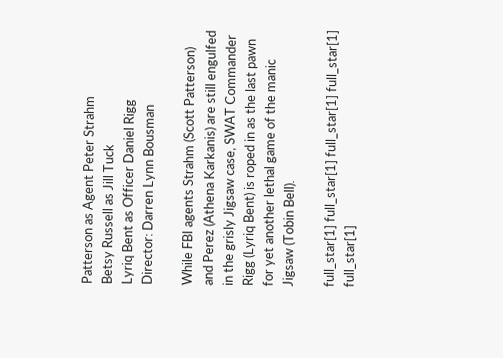Patterson as Agent Peter Strahm
Betsy Russell as Jill Tuck
Lyriq Bent as Officer Daniel Rigg
Director: Darren Lynn Bousman

While FBI agents Strahm (Scott Patterson) and Perez (Athena Karkanis) are still engulfed in the grisly Jigsaw case, SWAT Commander Rigg (Lyriq Bent) is roped in as the last pawn for yet another lethal game of the manic Jigsaw (Tobin Bell).

full_star[1] full_star[1] full_star[1] full_star[1] full_star[1]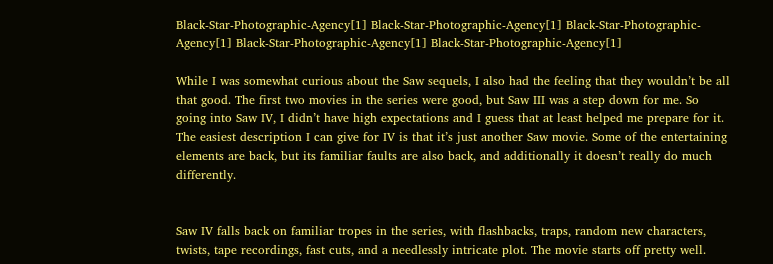Black-Star-Photographic-Agency[1] Black-Star-Photographic-Agency[1] Black-Star-Photographic-Agency[1] Black-Star-Photographic-Agency[1] Black-Star-Photographic-Agency[1]

While I was somewhat curious about the Saw sequels, I also had the feeling that they wouldn’t be all that good. The first two movies in the series were good, but Saw III was a step down for me. So going into Saw IV, I didn’t have high expectations and I guess that at least helped me prepare for it. The easiest description I can give for IV is that it’s just another Saw movie. Some of the entertaining elements are back, but its familiar faults are also back, and additionally it doesn’t really do much differently.


Saw IV falls back on familiar tropes in the series, with flashbacks, traps, random new characters, twists, tape recordings, fast cuts, and a needlessly intricate plot. The movie starts off pretty well.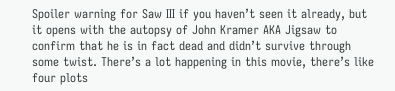Spoiler warning for Saw III if you haven’t seen it already, but it opens with the autopsy of John Kramer AKA Jigsaw to confirm that he is in fact dead and didn’t survive through some twist. There’s a lot happening in this movie, there’s like four plots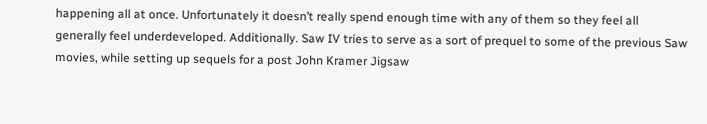happening all at once. Unfortunately it doesn’t really spend enough time with any of them so they feel all generally feel underdeveloped. Additionally. Saw IV tries to serve as a sort of prequel to some of the previous Saw movies, while setting up sequels for a post John Kramer Jigsaw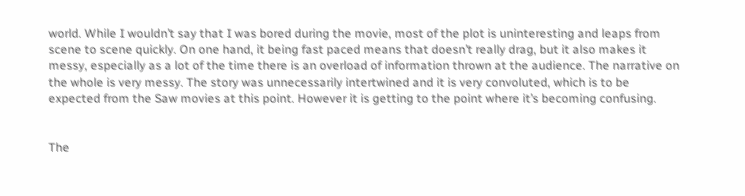world. While I wouldn’t say that I was bored during the movie, most of the plot is uninteresting and leaps from scene to scene quickly. On one hand, it being fast paced means that doesn’t really drag, but it also makes it messy, especially as a lot of the time there is an overload of information thrown at the audience. The narrative on the whole is very messy. The story was unnecessarily intertwined and it is very convoluted, which is to be expected from the Saw movies at this point. However it is getting to the point where it’s becoming confusing.


The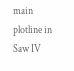main plotline in Saw IV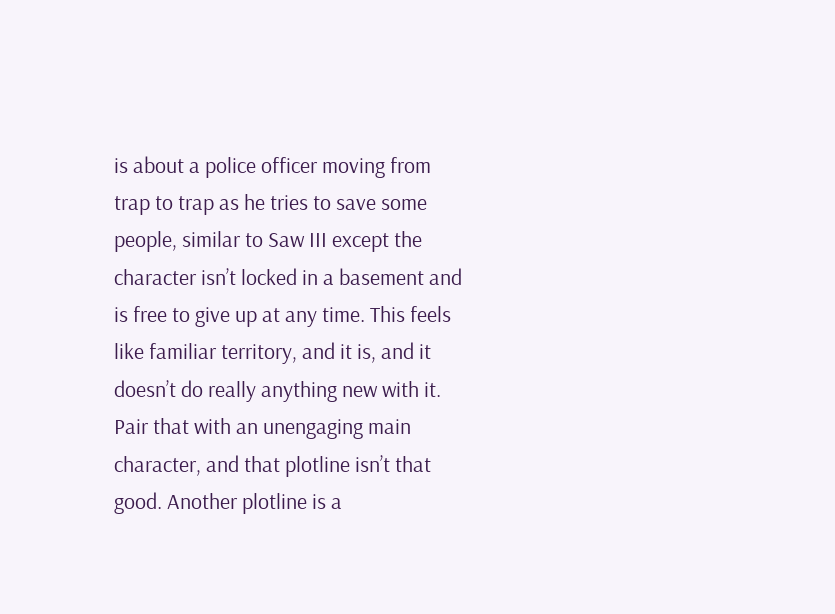is about a police officer moving from trap to trap as he tries to save some people, similar to Saw III except the character isn’t locked in a basement and is free to give up at any time. This feels like familiar territory, and it is, and it doesn’t do really anything new with it. Pair that with an unengaging main character, and that plotline isn’t that good. Another plotline is a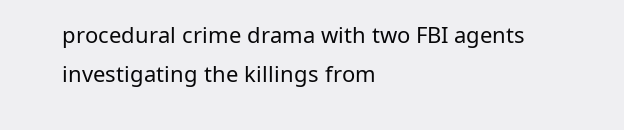procedural crime drama with two FBI agents investigating the killings from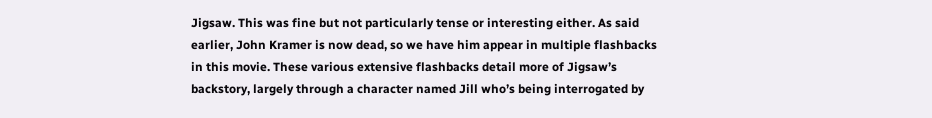Jigsaw. This was fine but not particularly tense or interesting either. As said earlier, John Kramer is now dead, so we have him appear in multiple flashbacks in this movie. These various extensive flashbacks detail more of Jigsaw’s backstory, largely through a character named Jill who’s being interrogated by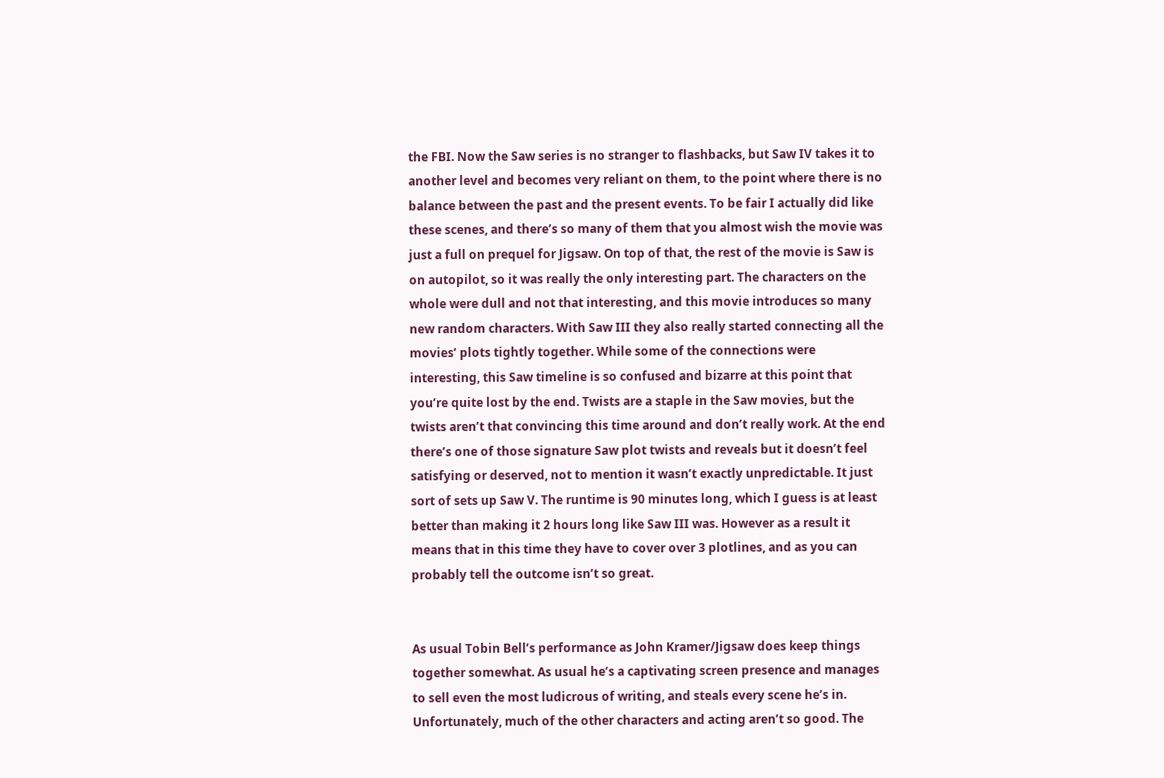the FBI. Now the Saw series is no stranger to flashbacks, but Saw IV takes it to another level and becomes very reliant on them, to the point where there is no balance between the past and the present events. To be fair I actually did like these scenes, and there’s so many of them that you almost wish the movie was just a full on prequel for Jigsaw. On top of that, the rest of the movie is Saw is on autopilot, so it was really the only interesting part. The characters on the whole were dull and not that interesting, and this movie introduces so many new random characters. With Saw III they also really started connecting all the movies’ plots tightly together. While some of the connections were interesting, this Saw timeline is so confused and bizarre at this point that you’re quite lost by the end. Twists are a staple in the Saw movies, but the twists aren’t that convincing this time around and don’t really work. At the end there’s one of those signature Saw plot twists and reveals but it doesn’t feel satisfying or deserved, not to mention it wasn’t exactly unpredictable. It just sort of sets up Saw V. The runtime is 90 minutes long, which I guess is at least better than making it 2 hours long like Saw III was. However as a result it means that in this time they have to cover over 3 plotlines, and as you can probably tell the outcome isn’t so great.


As usual Tobin Bell’s performance as John Kramer/Jigsaw does keep things together somewhat. As usual he’s a captivating screen presence and manages to sell even the most ludicrous of writing, and steals every scene he’s in. Unfortunately, much of the other characters and acting aren’t so good. The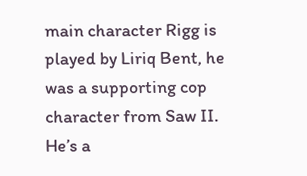main character Rigg is played by Liriq Bent, he was a supporting cop character from Saw II. He’s a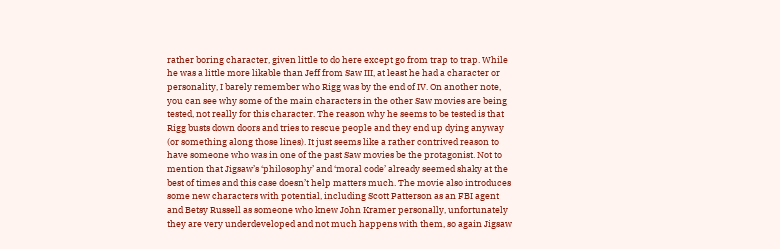rather boring character, given little to do here except go from trap to trap. While he was a little more likable than Jeff from Saw III, at least he had a character or personality, I barely remember who Rigg was by the end of IV. On another note, you can see why some of the main characters in the other Saw movies are being tested, not really for this character. The reason why he seems to be tested is that Rigg busts down doors and tries to rescue people and they end up dying anyway (or something along those lines). It just seems like a rather contrived reason to have someone who was in one of the past Saw movies be the protagonist. Not to mention that Jigsaw’s ‘philosophy’ and ‘moral code’ already seemed shaky at the best of times and this case doesn’t help matters much. The movie also introduces some new characters with potential, including Scott Patterson as an FBI agent and Betsy Russell as someone who knew John Kramer personally, unfortunately they are very underdeveloped and not much happens with them, so again Jigsaw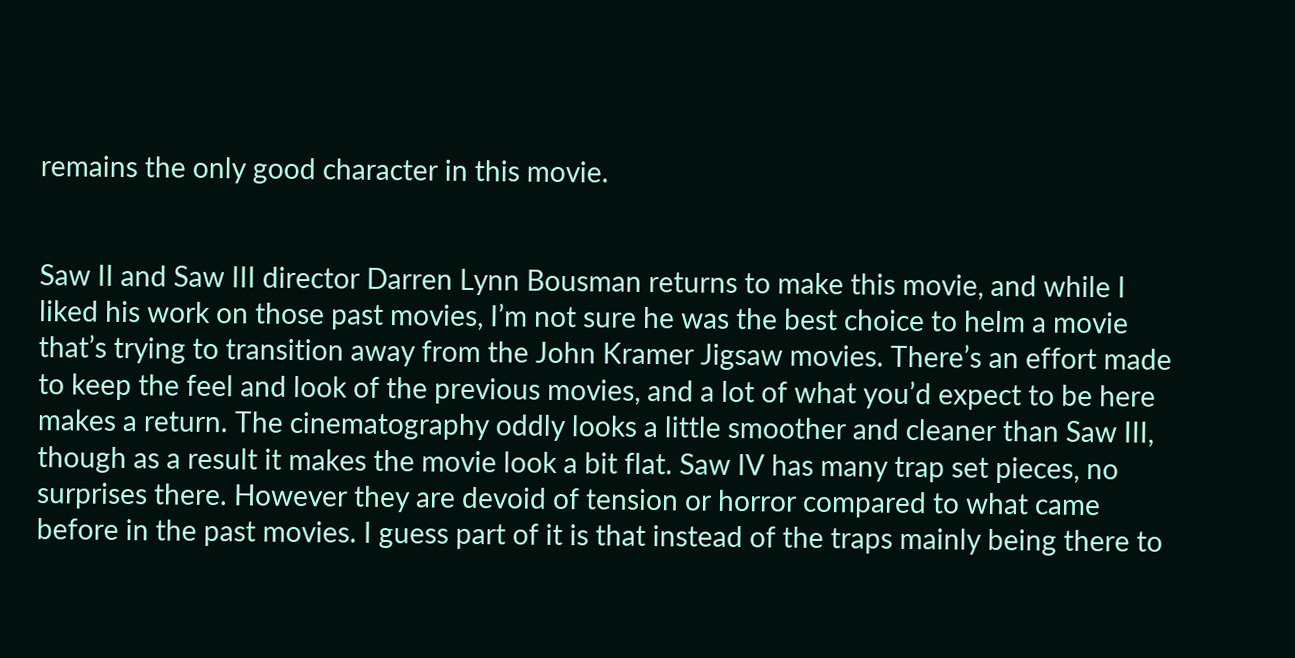remains the only good character in this movie.


Saw II and Saw III director Darren Lynn Bousman returns to make this movie, and while I liked his work on those past movies, I’m not sure he was the best choice to helm a movie that’s trying to transition away from the John Kramer Jigsaw movies. There’s an effort made to keep the feel and look of the previous movies, and a lot of what you’d expect to be here makes a return. The cinematography oddly looks a little smoother and cleaner than Saw III, though as a result it makes the movie look a bit flat. Saw IV has many trap set pieces, no surprises there. However they are devoid of tension or horror compared to what came before in the past movies. I guess part of it is that instead of the traps mainly being there to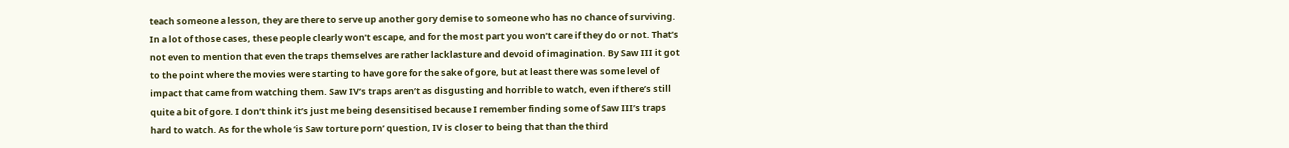teach someone a lesson, they are there to serve up another gory demise to someone who has no chance of surviving. In a lot of those cases, these people clearly won’t escape, and for the most part you won’t care if they do or not. That’s not even to mention that even the traps themselves are rather lacklasture and devoid of imagination. By Saw III it got to the point where the movies were starting to have gore for the sake of gore, but at least there was some level of impact that came from watching them. Saw IV’s traps aren’t as disgusting and horrible to watch, even if there’s still quite a bit of gore. I don’t think it’s just me being desensitised because I remember finding some of Saw III’s traps hard to watch. As for the whole ‘is Saw torture porn’ question, IV is closer to being that than the third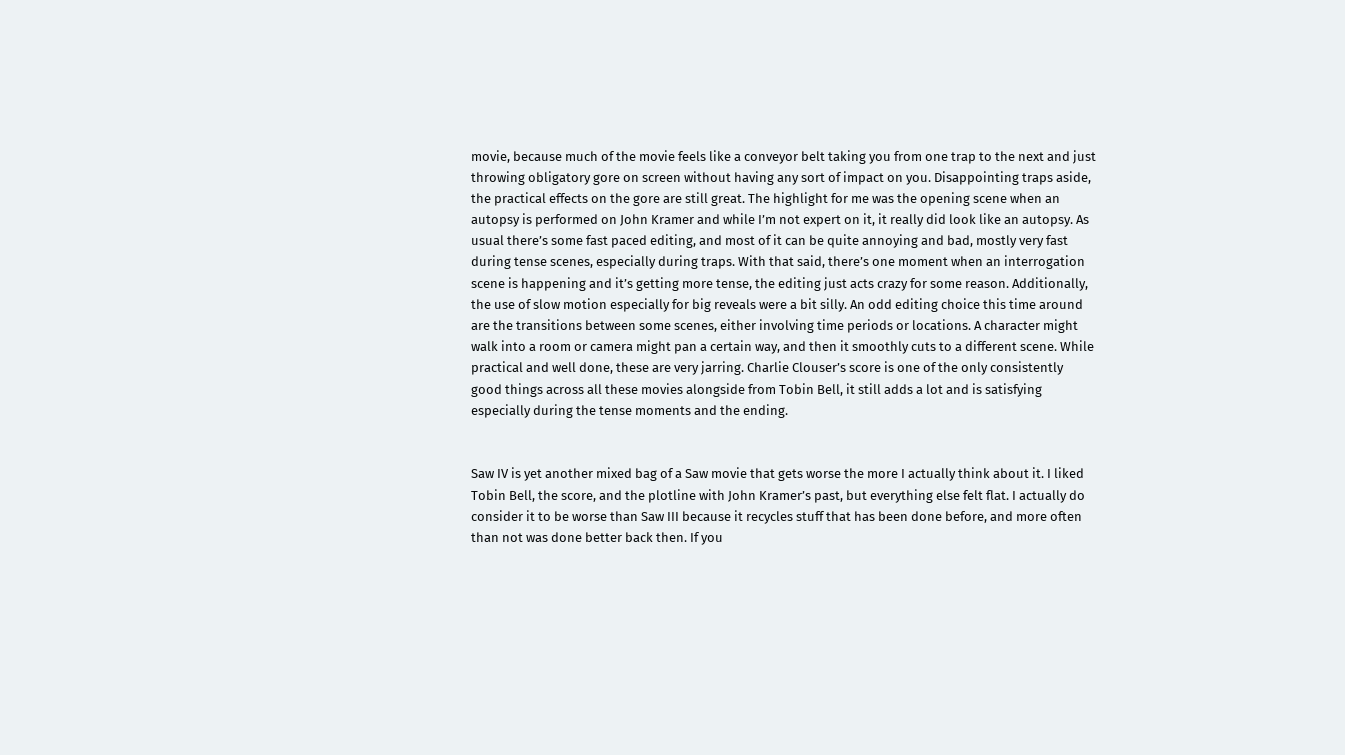movie, because much of the movie feels like a conveyor belt taking you from one trap to the next and just throwing obligatory gore on screen without having any sort of impact on you. Disappointing traps aside, the practical effects on the gore are still great. The highlight for me was the opening scene when an autopsy is performed on John Kramer and while I’m not expert on it, it really did look like an autopsy. As usual there’s some fast paced editing, and most of it can be quite annoying and bad, mostly very fast during tense scenes, especially during traps. With that said, there’s one moment when an interrogation scene is happening and it’s getting more tense, the editing just acts crazy for some reason. Additionally, the use of slow motion especially for big reveals were a bit silly. An odd editing choice this time around are the transitions between some scenes, either involving time periods or locations. A character might walk into a room or camera might pan a certain way, and then it smoothly cuts to a different scene. While practical and well done, these are very jarring. Charlie Clouser’s score is one of the only consistently good things across all these movies alongside from Tobin Bell, it still adds a lot and is satisfying especially during the tense moments and the ending.


Saw IV is yet another mixed bag of a Saw movie that gets worse the more I actually think about it. I liked Tobin Bell, the score, and the plotline with John Kramer’s past, but everything else felt flat. I actually do consider it to be worse than Saw III because it recycles stuff that has been done before, and more often than not was done better back then. If you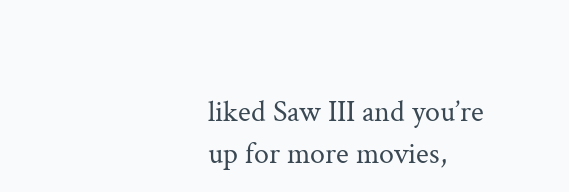liked Saw III and you’re up for more movies,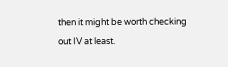then it might be worth checking out IV at least.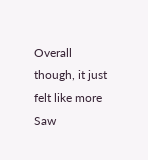Overall though, it just felt like more Saw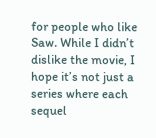for people who like Saw. While I didn’t dislike the movie, I hope it’s not just a series where each sequel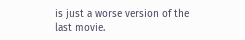is just a worse version of the last movie.